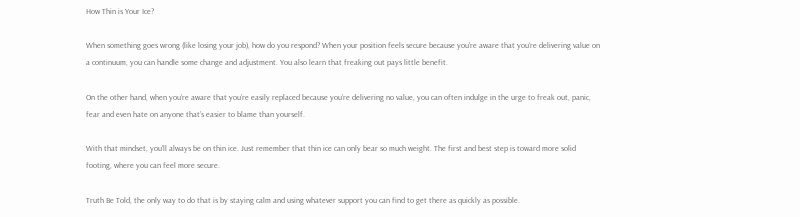How Thin is Your Ice?

When something goes wrong (like losing your job), how do you respond? When your position feels secure because you’re aware that you’re delivering value on a continuum, you can handle some change and adjustment. You also learn that freaking out pays little benefit.

On the other hand, when you’re aware that you’re easily replaced because you’re delivering no value, you can often indulge in the urge to freak out, panic, fear and even hate on anyone that’s easier to blame than yourself.

With that mindset, you’ll always be on thin ice. Just remember that thin ice can only bear so much weight. The first and best step is toward more solid footing, where you can feel more secure.

Truth Be Told, the only way to do that is by staying calm and using whatever support you can find to get there as quickly as possible.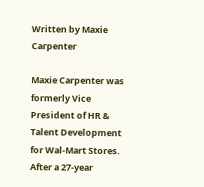Written by Maxie Carpenter

Maxie Carpenter was formerly Vice President of HR & Talent Development for Wal-Mart Stores. After a 27-year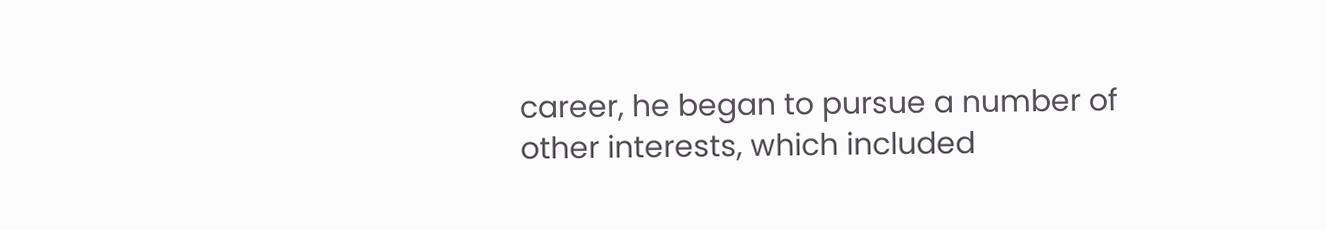career, he began to pursue a number of other interests, which included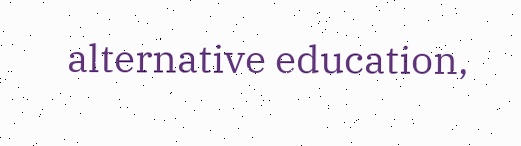alternative education,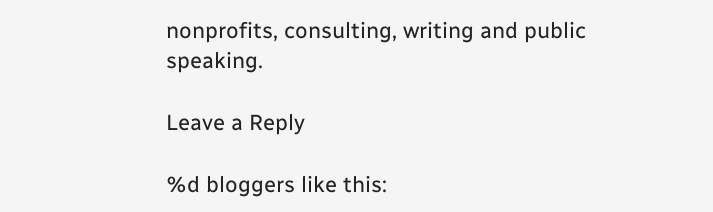nonprofits, consulting, writing and public speaking.

Leave a Reply

%d bloggers like this: